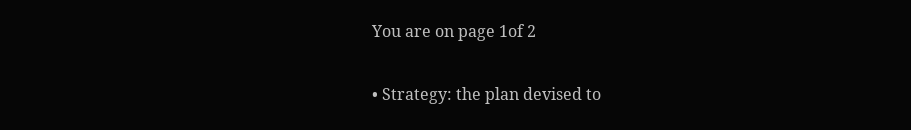You are on page 1of 2

• Strategy: the plan devised to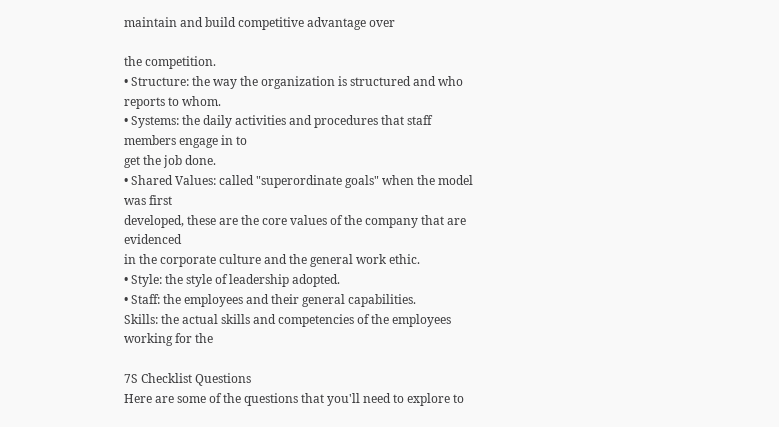maintain and build competitive advantage over

the competition.
• Structure: the way the organization is structured and who reports to whom.
• Systems: the daily activities and procedures that staff members engage in to
get the job done.
• Shared Values: called "superordinate goals" when the model was first
developed, these are the core values of the company that are evidenced
in the corporate culture and the general work ethic.
• Style: the style of leadership adopted.
• Staff: the employees and their general capabilities.
Skills: the actual skills and competencies of the employees working for the

7S Checklist Questions
Here are some of the questions that you'll need to explore to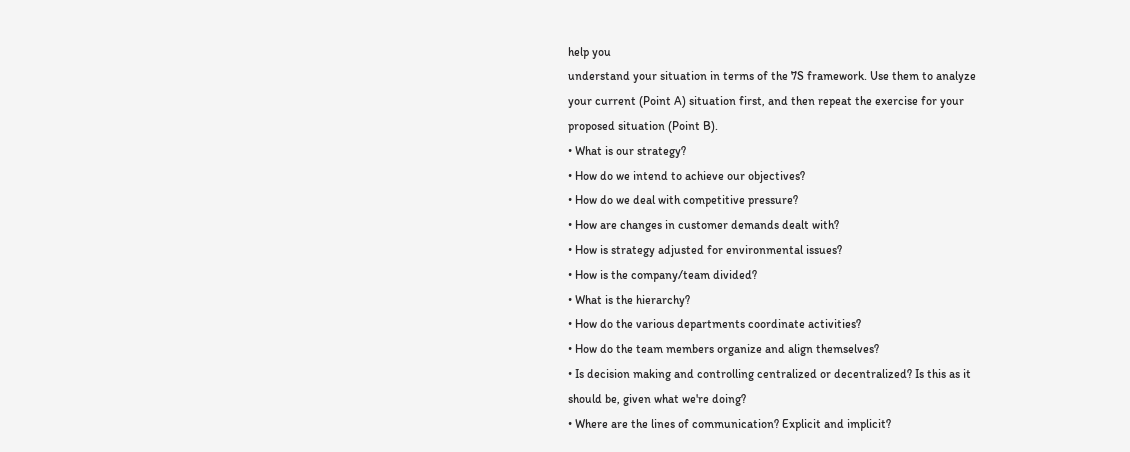help you
understand your situation in terms of the 7S framework. Use them to analyze
your current (Point A) situation first, and then repeat the exercise for your
proposed situation (Point B).
• What is our strategy?
• How do we intend to achieve our objectives?
• How do we deal with competitive pressure?
• How are changes in customer demands dealt with?
• How is strategy adjusted for environmental issues?
• How is the company/team divided?
• What is the hierarchy?
• How do the various departments coordinate activities?
• How do the team members organize and align themselves?
• Is decision making and controlling centralized or decentralized? Is this as it
should be, given what we're doing?
• Where are the lines of communication? Explicit and implicit?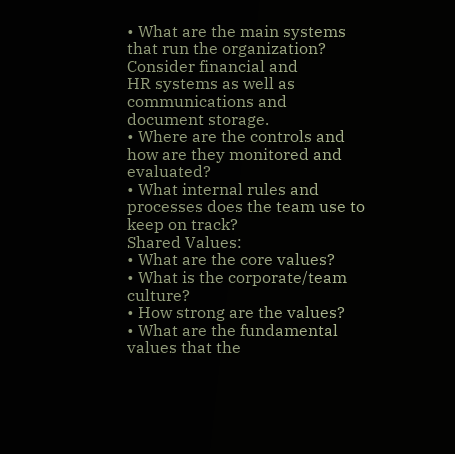• What are the main systems that run the organization? Consider financial and
HR systems as well as communications and document storage.
• Where are the controls and how are they monitored and evaluated?
• What internal rules and processes does the team use to keep on track?
Shared Values:
• What are the core values?
• What is the corporate/team culture?
• How strong are the values?
• What are the fundamental values that the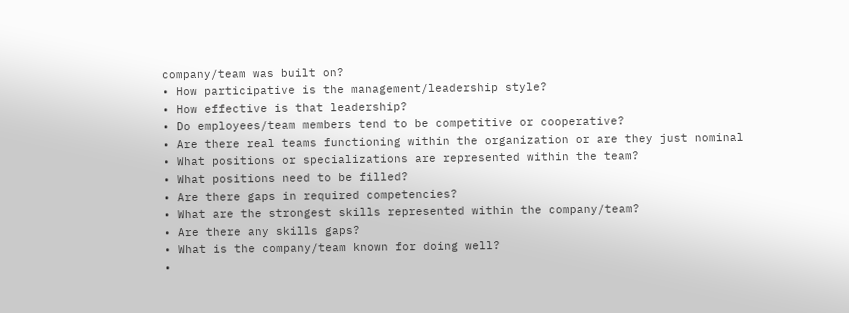company/team was built on?
• How participative is the management/leadership style?
• How effective is that leadership?
• Do employees/team members tend to be competitive or cooperative?
• Are there real teams functioning within the organization or are they just nominal
• What positions or specializations are represented within the team?
• What positions need to be filled?
• Are there gaps in required competencies?
• What are the strongest skills represented within the company/team?
• Are there any skills gaps?
• What is the company/team known for doing well?
•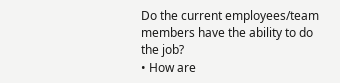Do the current employees/team members have the ability to do the job?
• How are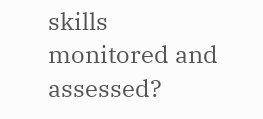skills monitored and assessed?